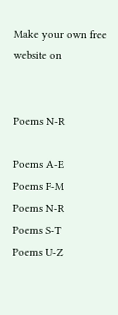Make your own free website on


Poems N-R

Poems A-E
Poems F-M
Poems N-R
Poems S-T
Poems U-Z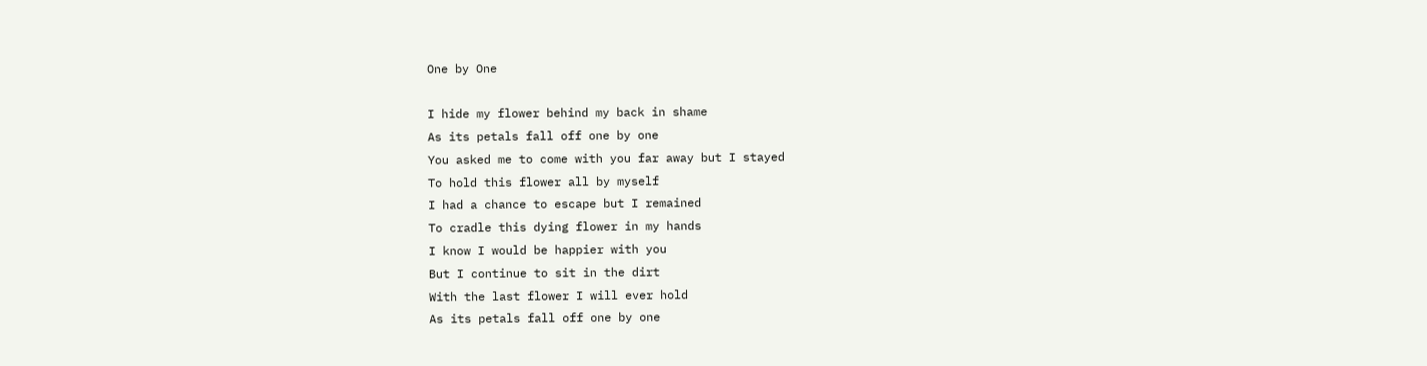One by One

I hide my flower behind my back in shame
As its petals fall off one by one
You asked me to come with you far away but I stayed
To hold this flower all by myself
I had a chance to escape but I remained
To cradle this dying flower in my hands
I know I would be happier with you
But I continue to sit in the dirt
With the last flower I will ever hold
As its petals fall off one by one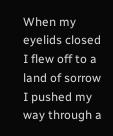When my eyelids closed I flew off to a land of sorrow
I pushed my way through a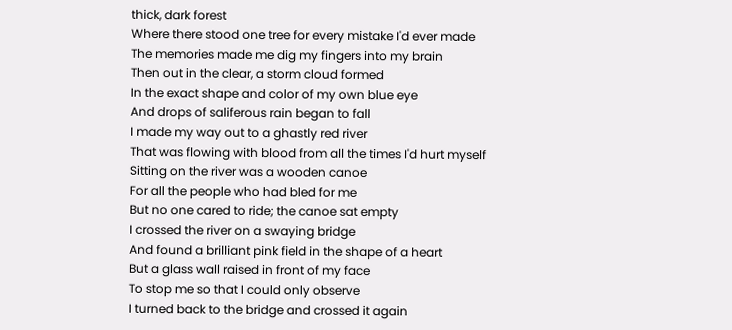thick, dark forest
Where there stood one tree for every mistake I'd ever made
The memories made me dig my fingers into my brain
Then out in the clear, a storm cloud formed
In the exact shape and color of my own blue eye
And drops of saliferous rain began to fall
I made my way out to a ghastly red river
That was flowing with blood from all the times I'd hurt myself
Sitting on the river was a wooden canoe
For all the people who had bled for me
But no one cared to ride; the canoe sat empty
I crossed the river on a swaying bridge
And found a brilliant pink field in the shape of a heart
But a glass wall raised in front of my face
To stop me so that I could only observe
I turned back to the bridge and crossed it again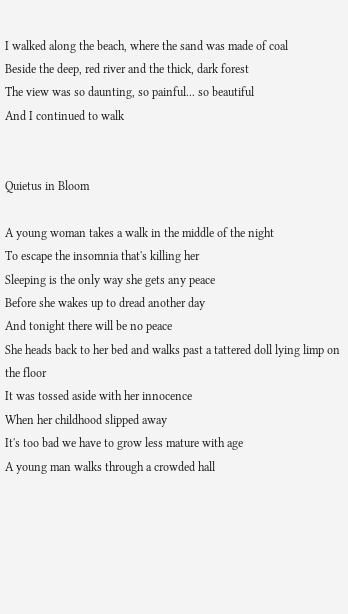I walked along the beach, where the sand was made of coal
Beside the deep, red river and the thick, dark forest
The view was so daunting, so painful... so beautiful
And I continued to walk


Quietus in Bloom

A young woman takes a walk in the middle of the night
To escape the insomnia that's killing her
Sleeping is the only way she gets any peace
Before she wakes up to dread another day
And tonight there will be no peace
She heads back to her bed and walks past a tattered doll lying limp on the floor
It was tossed aside with her innocence
When her childhood slipped away
It's too bad we have to grow less mature with age
A young man walks through a crowded hall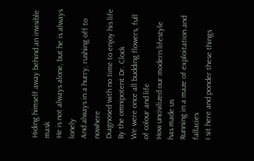Hiding himself away behind an invisible mask
He is not always alone, but he is always lonely
And always in a hurry, rushing off to nowhere
Diagnosed with no time to enjoy his life
By the omnipotent Dr. Clock
We were once all budding flowers, full of colour and life
How uncivilized our modern lifestyle has made us
Running in a maze of exploitation and fallacies
I sit here and ponder these things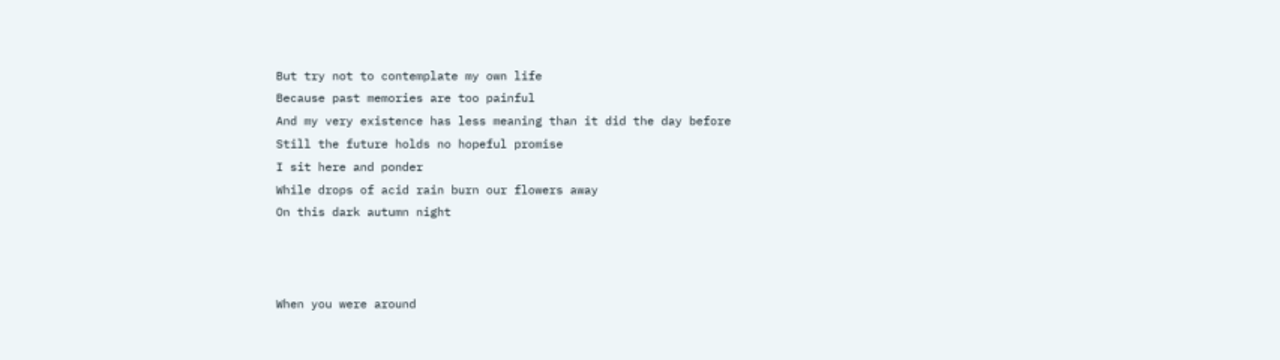But try not to contemplate my own life
Because past memories are too painful
And my very existence has less meaning than it did the day before
Still the future holds no hopeful promise
I sit here and ponder
While drops of acid rain burn our flowers away
On this dark autumn night



When you were around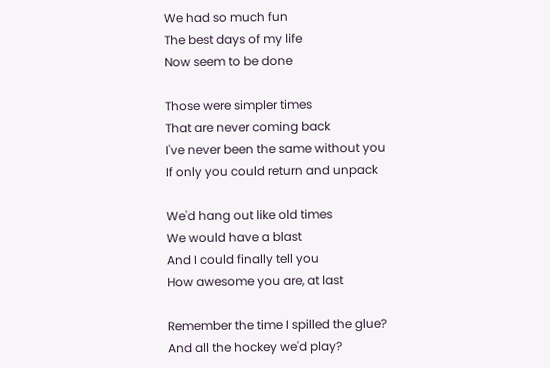We had so much fun
The best days of my life
Now seem to be done

Those were simpler times
That are never coming back
I've never been the same without you
If only you could return and unpack

We'd hang out like old times
We would have a blast
And I could finally tell you
How awesome you are, at last

Remember the time I spilled the glue?
And all the hockey we'd play?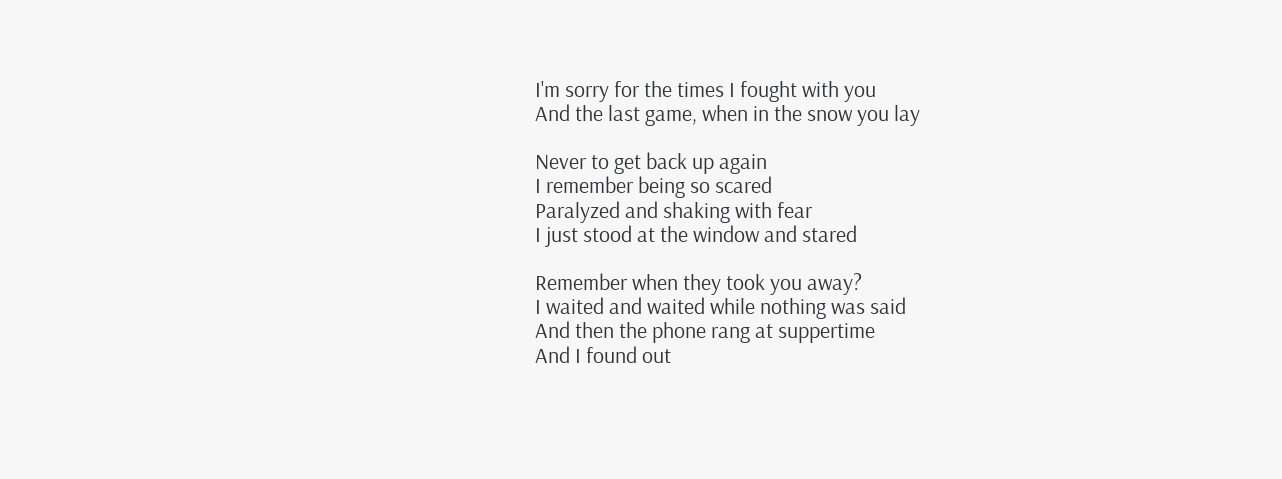I'm sorry for the times I fought with you
And the last game, when in the snow you lay

Never to get back up again
I remember being so scared
Paralyzed and shaking with fear
I just stood at the window and stared

Remember when they took you away?
I waited and waited while nothing was said
And then the phone rang at suppertime
And I found out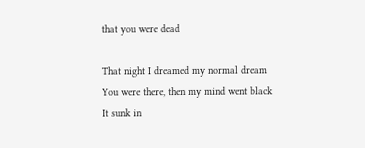that you were dead

That night I dreamed my normal dream
You were there, then my mind went black
It sunk in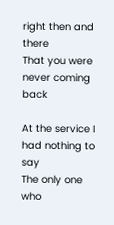right then and there
That you were never coming back

At the service I had nothing to say
The only one who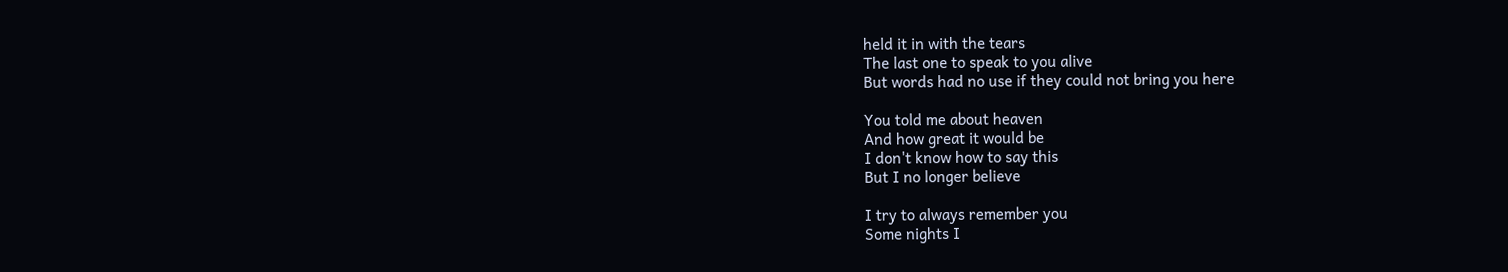held it in with the tears
The last one to speak to you alive
But words had no use if they could not bring you here

You told me about heaven
And how great it would be
I don't know how to say this
But I no longer believe

I try to always remember you
Some nights I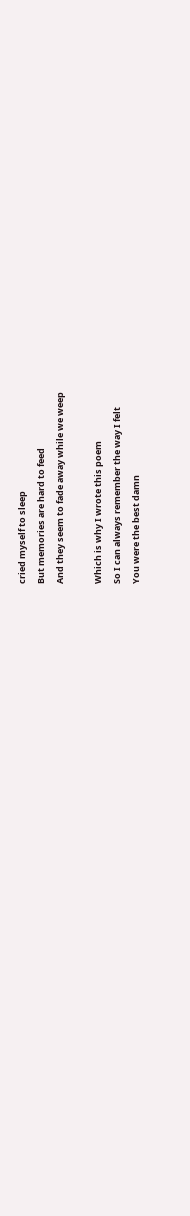cried myself to sleep
But memories are hard to feed
And they seem to fade away while we weep

Which is why I wrote this poem
So I can always remember the way I felt
You were the best damn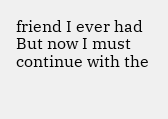friend I ever had
But now I must continue with the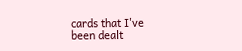cards that I've been dealt